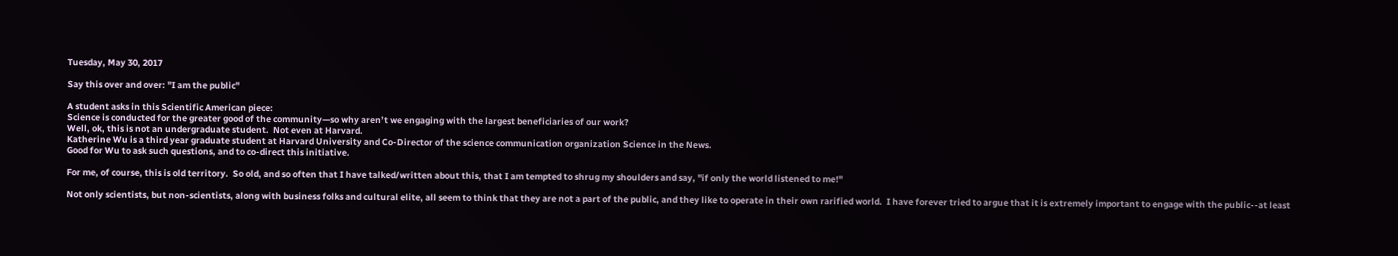Tuesday, May 30, 2017

Say this over and over: "I am the public"

A student asks in this Scientific American piece:
Science is conducted for the greater good of the community—so why aren’t we engaging with the largest beneficiaries of our work?
Well, ok, this is not an undergraduate student.  Not even at Harvard.
Katherine Wu is a third year graduate student at Harvard University and Co-Director of the science communication organization Science in the News.
Good for Wu to ask such questions, and to co-direct this initiative.

For me, of course, this is old territory.  So old, and so often that I have talked/written about this, that I am tempted to shrug my shoulders and say, "if only the world listened to me!"

Not only scientists, but non-scientists, along with business folks and cultural elite, all seem to think that they are not a part of the public, and they like to operate in their own rarified world.  I have forever tried to argue that it is extremely important to engage with the public--at least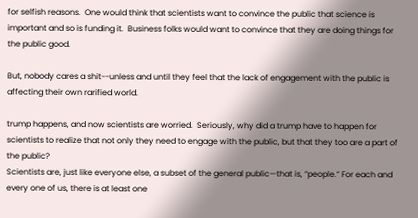for selfish reasons.  One would think that scientists want to convince the public that science is important and so is funding it.  Business folks would want to convince that they are doing things for the public good.

But, nobody cares a shit--unless and until they feel that the lack of engagement with the public is affecting their own rarified world.

trump happens, and now scientists are worried.  Seriously, why did a trump have to happen for scientists to realize that not only they need to engage with the public, but that they too are a part of the public?
Scientists are, just like everyone else, a subset of the general public—that is, “people.” For each and every one of us, there is at least one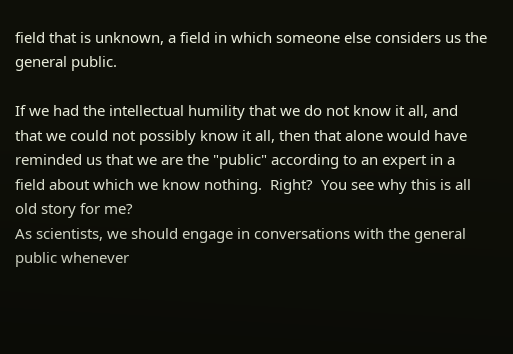field that is unknown, a field in which someone else considers us the general public.

If we had the intellectual humility that we do not know it all, and that we could not possibly know it all, then that alone would have reminded us that we are the "public" according to an expert in a field about which we know nothing.  Right?  You see why this is all old story for me?
As scientists, we should engage in conversations with the general public whenever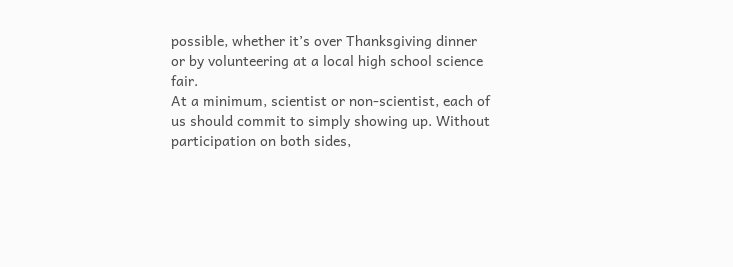possible, whether it’s over Thanksgiving dinner or by volunteering at a local high school science fair.
At a minimum, scientist or non-scientist, each of us should commit to simply showing up. Without participation on both sides,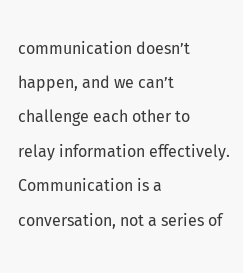communication doesn’t happen, and we can’t challenge each other to relay information effectively. Communication is a conversation, not a series of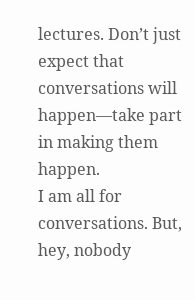lectures. Don’t just expect that conversations will happen—take part in making them happen.
I am all for conversations. But, hey, nobody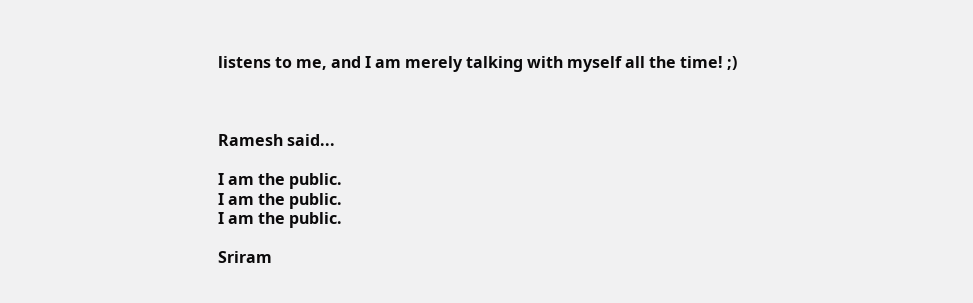listens to me, and I am merely talking with myself all the time! ;)



Ramesh said...

I am the public.
I am the public.
I am the public.

Sriram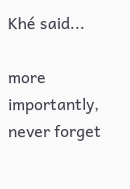Khé said...

more importantly, never forget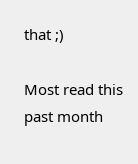that ;)

Most read this past month